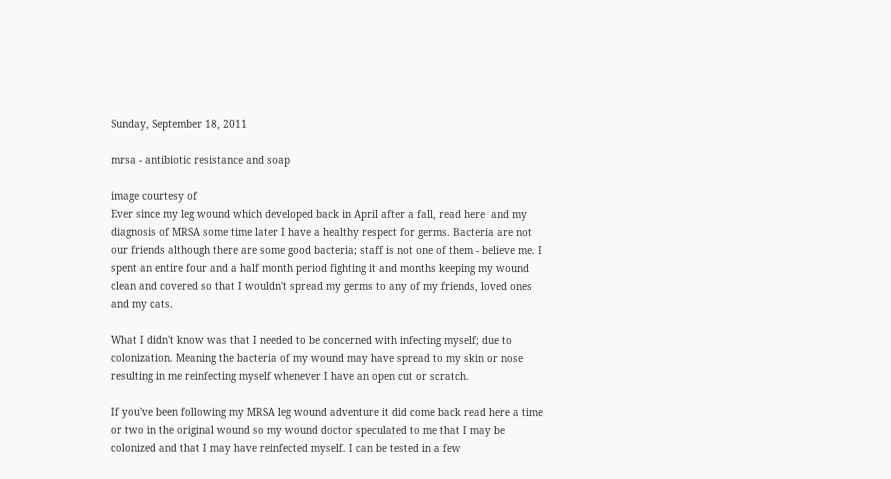Sunday, September 18, 2011

mrsa - antibiotic resistance and soap

image courtesy of
Ever since my leg wound which developed back in April after a fall, read here  and my diagnosis of MRSA some time later I have a healthy respect for germs. Bacteria are not our friends although there are some good bacteria; staff is not one of them - believe me. I spent an entire four and a half month period fighting it and months keeping my wound clean and covered so that I wouldn't spread my germs to any of my friends, loved ones and my cats.

What I didn't know was that I needed to be concerned with infecting myself; due to colonization. Meaning the bacteria of my wound may have spread to my skin or nose resulting in me reinfecting myself whenever I have an open cut or scratch.

If you've been following my MRSA leg wound adventure it did come back read here a time or two in the original wound so my wound doctor speculated to me that I may be colonized and that I may have reinfected myself. I can be tested in a few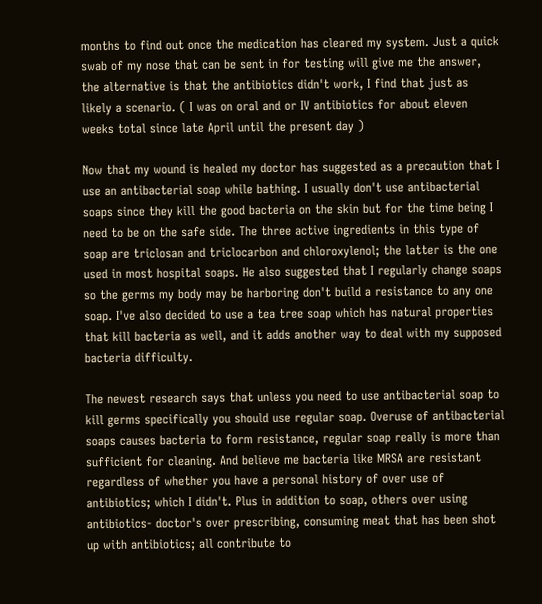months to find out once the medication has cleared my system. Just a quick swab of my nose that can be sent in for testing will give me the answer, the alternative is that the antibiotics didn't work, I find that just as likely a scenario. ( I was on oral and or IV antibiotics for about eleven weeks total since late April until the present day )

Now that my wound is healed my doctor has suggested as a precaution that I use an antibacterial soap while bathing. I usually don't use antibacterial soaps since they kill the good bacteria on the skin but for the time being I need to be on the safe side. The three active ingredients in this type of soap are triclosan and triclocarbon and chloroxylenol; the latter is the one used in most hospital soaps. He also suggested that I regularly change soaps so the germs my body may be harboring don't build a resistance to any one soap. I've also decided to use a tea tree soap which has natural properties that kill bacteria as well, and it adds another way to deal with my supposed bacteria difficulty.

The newest research says that unless you need to use antibacterial soap to kill germs specifically you should use regular soap. Overuse of antibacterial soaps causes bacteria to form resistance, regular soap really is more than sufficient for cleaning. And believe me bacteria like MRSA are resistant regardless of whether you have a personal history of over use of antibiotics; which I didn't. Plus in addition to soap, others over using antibiotics- doctor's over prescribing, consuming meat that has been shot up with antibiotics; all contribute to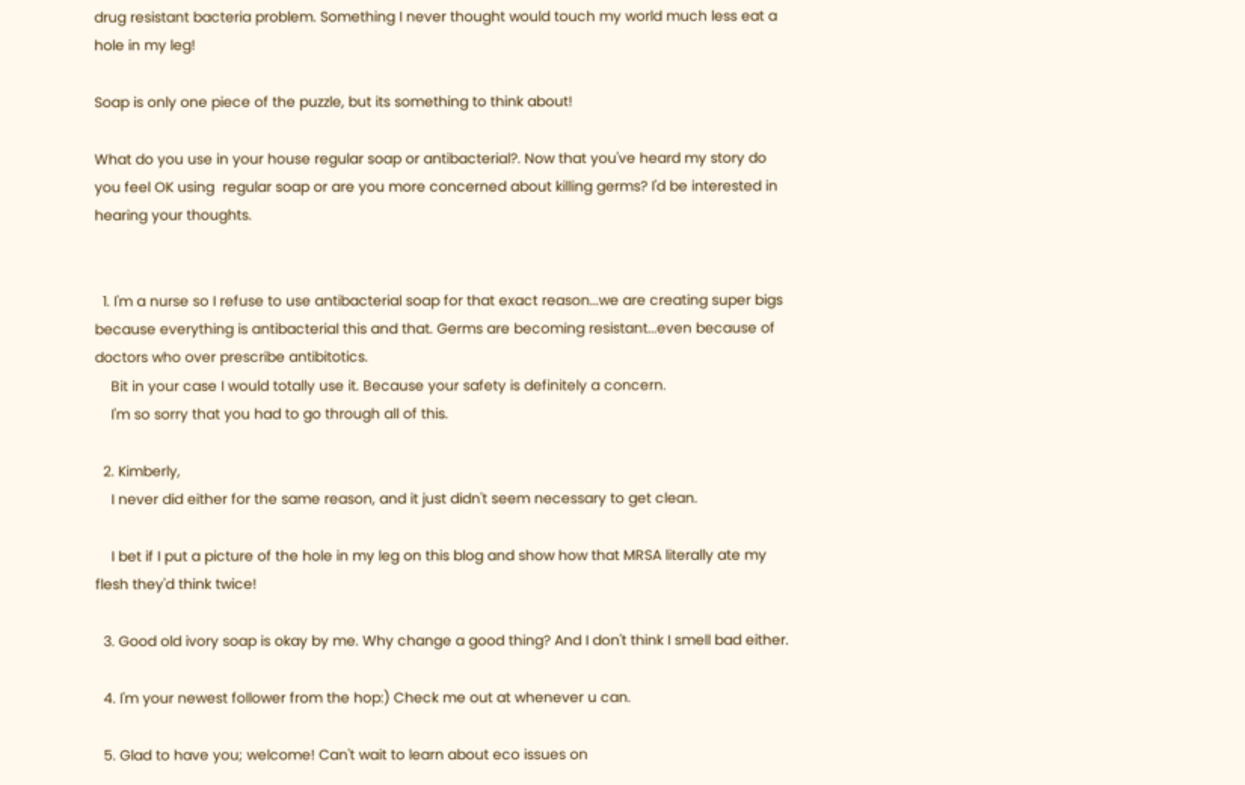drug resistant bacteria problem. Something I never thought would touch my world much less eat a hole in my leg!

Soap is only one piece of the puzzle, but its something to think about!

What do you use in your house regular soap or antibacterial?. Now that you've heard my story do you feel OK using  regular soap or are you more concerned about killing germs? I'd be interested in hearing your thoughts.


  1. I'm a nurse so I refuse to use antibacterial soap for that exact reason...we are creating super bigs because everything is antibacterial this and that. Germs are becoming resistant...even because of doctors who over prescribe antibitotics.
    Bit in your case I would totally use it. Because your safety is definitely a concern.
    I'm so sorry that you had to go through all of this.

  2. Kimberly,
    I never did either for the same reason, and it just didn't seem necessary to get clean.

    I bet if I put a picture of the hole in my leg on this blog and show how that MRSA literally ate my flesh they'd think twice!

  3. Good old ivory soap is okay by me. Why change a good thing? And I don't think I smell bad either.

  4. I'm your newest follower from the hop:) Check me out at whenever u can.

  5. Glad to have you; welcome! Can't wait to learn about eco issues on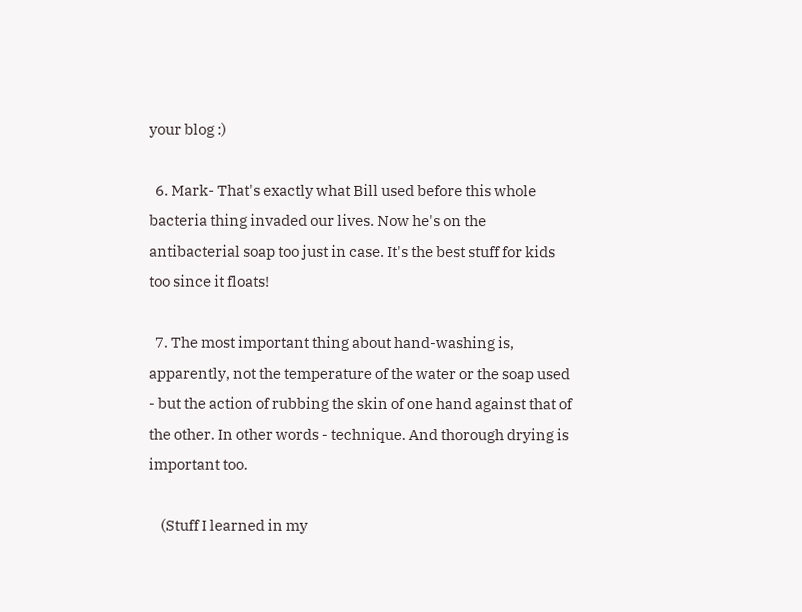your blog :)

  6. Mark- That's exactly what Bill used before this whole bacteria thing invaded our lives. Now he's on the antibacterial soap too just in case. It's the best stuff for kids too since it floats!

  7. The most important thing about hand-washing is, apparently, not the temperature of the water or the soap used - but the action of rubbing the skin of one hand against that of the other. In other words - technique. And thorough drying is important too.

    (Stuff I learned in my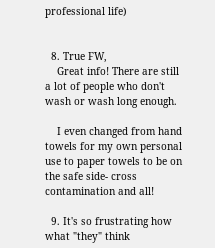professional life)


  8. True FW,
    Great info! There are still a lot of people who don't wash or wash long enough.

    I even changed from hand towels for my own personal use to paper towels to be on the safe side- cross contamination and all!

  9. It's so frustrating how what "they" think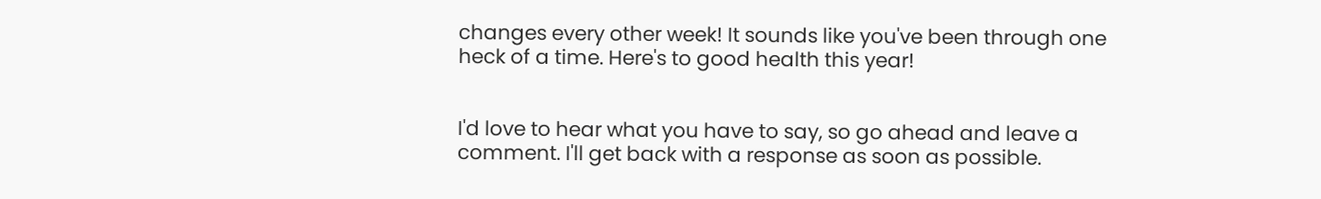changes every other week! It sounds like you've been through one heck of a time. Here's to good health this year!


I'd love to hear what you have to say, so go ahead and leave a comment. I'll get back with a response as soon as possible.